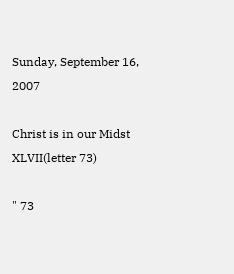Sunday, September 16, 2007

Christ is in our Midst XLVII(letter 73)

" 73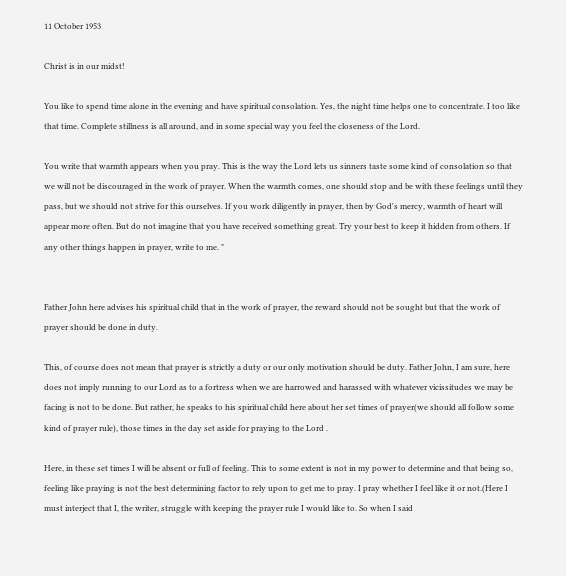11 October 1953

Christ is in our midst!

You like to spend time alone in the evening and have spiritual consolation. Yes, the night time helps one to concentrate. I too like that time. Complete stillness is all around, and in some special way you feel the closeness of the Lord.

You write that warmth appears when you pray. This is the way the Lord lets us sinners taste some kind of consolation so that we will not be discouraged in the work of prayer. When the warmth comes, one should stop and be with these feelings until they pass, but we should not strive for this ourselves. If you work diligently in prayer, then by God's mercy, warmth of heart will appear more often. But do not imagine that you have received something great. Try your best to keep it hidden from others. If any other things happen in prayer, write to me. "


Father John here advises his spiritual child that in the work of prayer, the reward should not be sought but that the work of prayer should be done in duty.

This, of course does not mean that prayer is strictly a duty or our only motivation should be duty. Father John, I am sure, here does not imply running to our Lord as to a fortress when we are harrowed and harassed with whatever vicissitudes we may be facing is not to be done. But rather, he speaks to his spiritual child here about her set times of prayer(we should all follow some kind of prayer rule), those times in the day set aside for praying to the Lord .

Here, in these set times I will be absent or full of feeling. This to some extent is not in my power to determine and that being so, feeling like praying is not the best determining factor to rely upon to get me to pray. I pray whether I feel like it or not.(Here I must interject that I, the writer, struggle with keeping the prayer rule I would like to. So when I said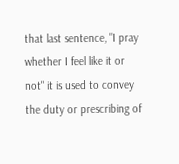that last sentence, "I pray whether I feel like it or not" it is used to convey the duty or prescribing of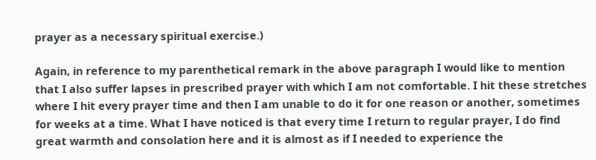prayer as a necessary spiritual exercise.)

Again, in reference to my parenthetical remark in the above paragraph I would like to mention that I also suffer lapses in prescribed prayer with which I am not comfortable. I hit these stretches where I hit every prayer time and then I am unable to do it for one reason or another, sometimes for weeks at a time. What I have noticed is that every time I return to regular prayer, I do find great warmth and consolation here and it is almost as if I needed to experience the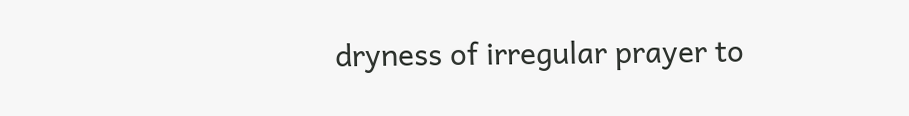dryness of irregular prayer to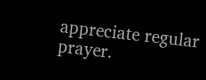appreciate regular prayer.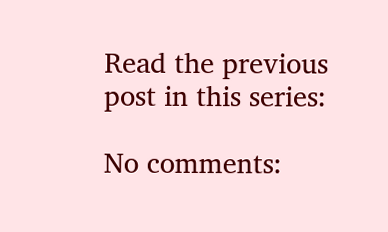Read the previous post in this series:

No comments: